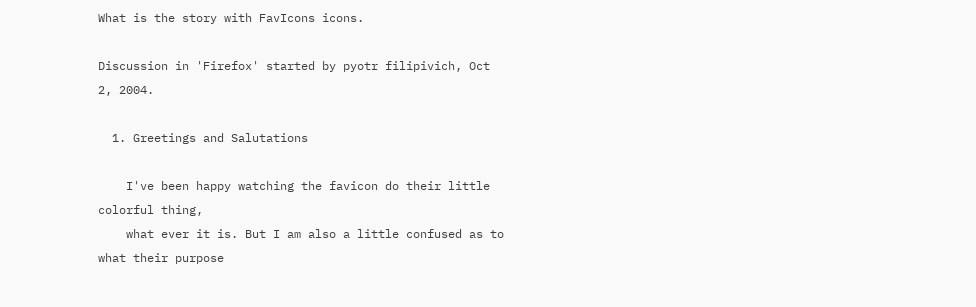What is the story with FavIcons icons.

Discussion in 'Firefox' started by pyotr filipivich, Oct 2, 2004.

  1. Greetings and Salutations

    I've been happy watching the favicon do their little colorful thing,
    what ever it is. But I am also a little confused as to what their purpose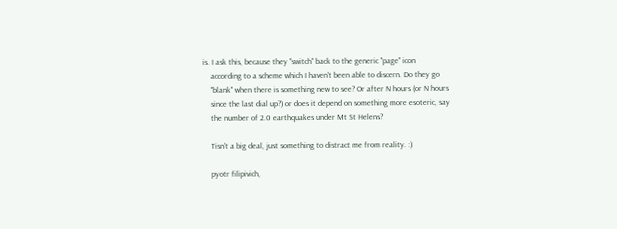is. I ask this, because they "switch" back to the generic "page" icon
    according to a scheme which I haven't been able to discern. Do they go
    "blank" when there is something new to see? Or after N hours (or N hours
    since the last dial up?) or does it depend on something more esoteric, say
    the number of 2.0 earthquakes under Mt St Helens?

    Tisn't a big deal, just something to distract me from reality. :)

    pyotr filipivich,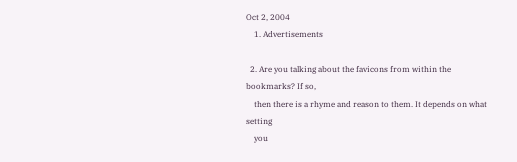Oct 2, 2004
    1. Advertisements

  2. Are you talking about the favicons from within the bookmarks? If so,
    then there is a rhyme and reason to them. It depends on what setting
    you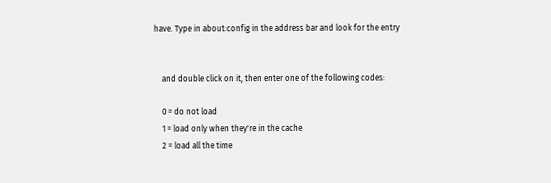have. Type in about:config in the address bar and look for the entry


    and double click on it, then enter one of the following codes:

    0 = do not load
    1 = load only when they're in the cache
    2 = load all the time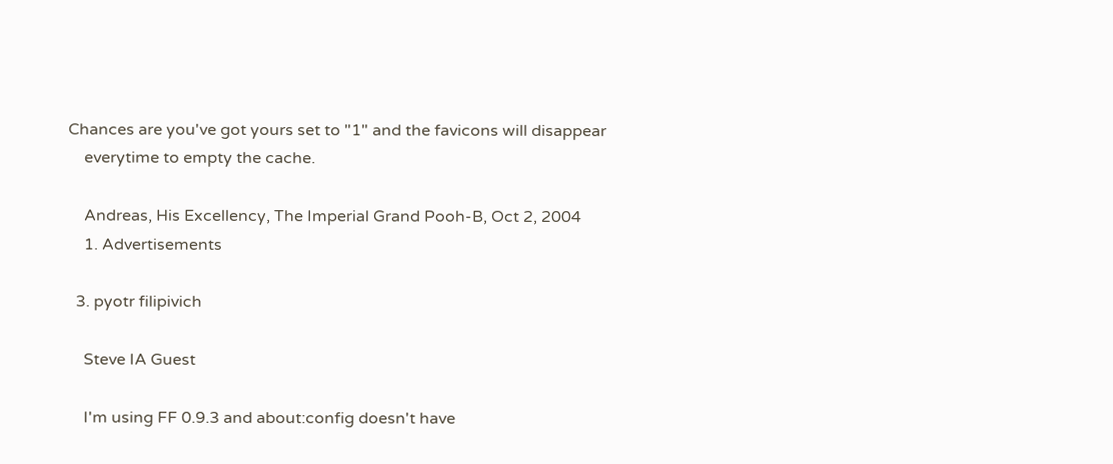Chances are you've got yours set to "1" and the favicons will disappear
    everytime to empty the cache.

    Andreas, His Excellency, The Imperial Grand Pooh-B, Oct 2, 2004
    1. Advertisements

  3. pyotr filipivich

    Steve IA Guest

    I'm using FF 0.9.3 and about:config doesn't have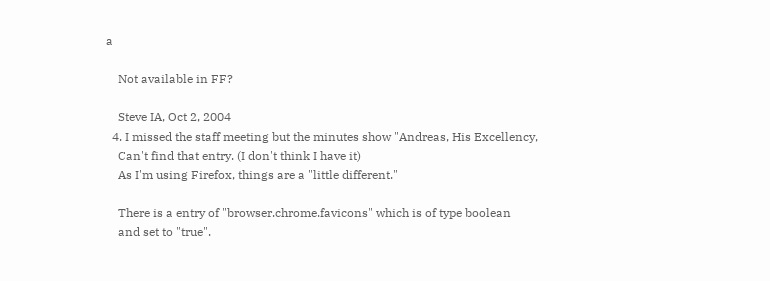a

    Not available in FF?

    Steve IA, Oct 2, 2004
  4. I missed the staff meeting but the minutes show "Andreas, His Excellency,
    Can't find that entry. (I don't think I have it)
    As I'm using Firefox, things are a "little different."

    There is a entry of "browser.chrome.favicons" which is of type boolean
    and set to "true".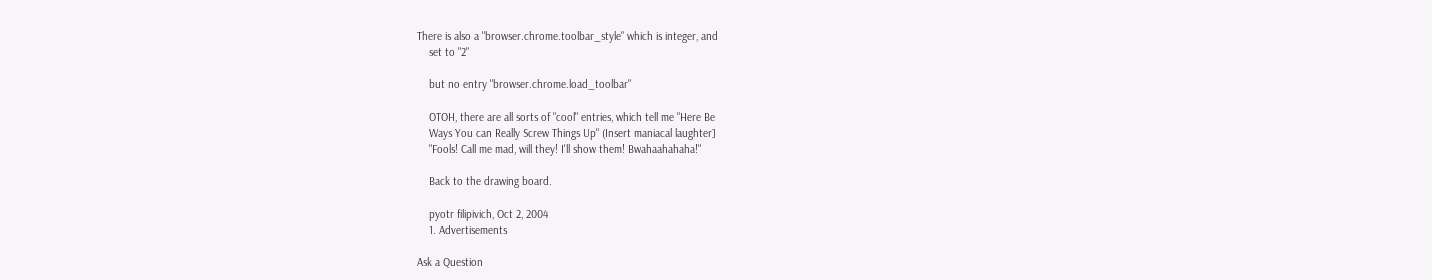There is also a "browser.chrome.toolbar_style" which is integer, and
    set to "2"

    but no entry "browser.chrome.load_toolbar"

    OTOH, there are all sorts of "cool" entries, which tell me "Here Be
    Ways You can Really Screw Things Up" (Insert maniacal laughter]
    "Fools! Call me mad, will they! I'll show them! Bwahaahahaha!"

    Back to the drawing board.

    pyotr filipivich, Oct 2, 2004
    1. Advertisements

Ask a Question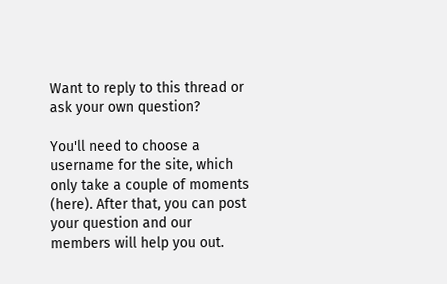Want to reply to this thread or ask your own question?

You'll need to choose a username for the site, which only take a couple of moments (here). After that, you can post your question and our members will help you out.